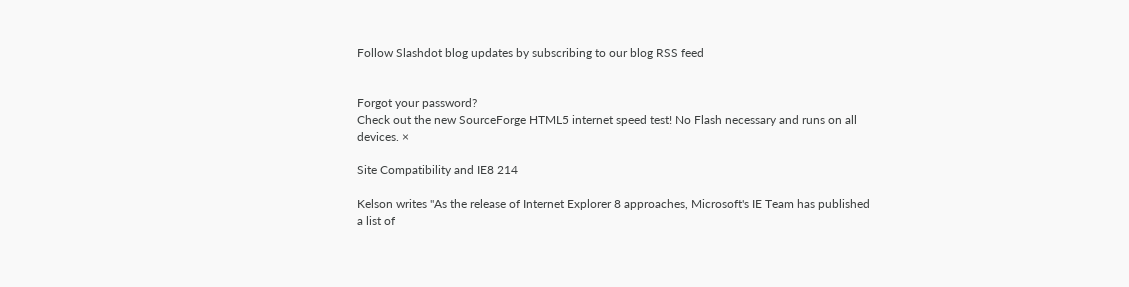Follow Slashdot blog updates by subscribing to our blog RSS feed


Forgot your password?
Check out the new SourceForge HTML5 internet speed test! No Flash necessary and runs on all devices. ×

Site Compatibility and IE8 214

Kelson writes "As the release of Internet Explorer 8 approaches, Microsoft's IE Team has published a list of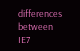differences between IE7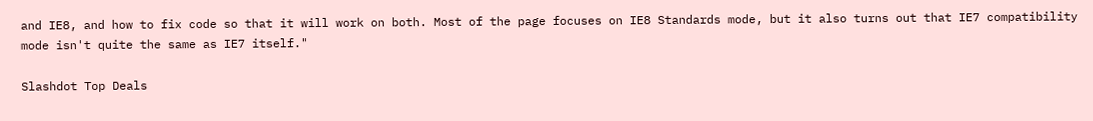and IE8, and how to fix code so that it will work on both. Most of the page focuses on IE8 Standards mode, but it also turns out that IE7 compatibility mode isn't quite the same as IE7 itself."

Slashdot Top Deals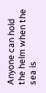Anyone can hold the helm when the sea is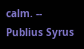calm. -- Publius Syrus